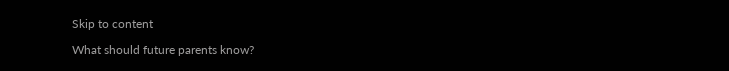Skip to content

What should future parents know?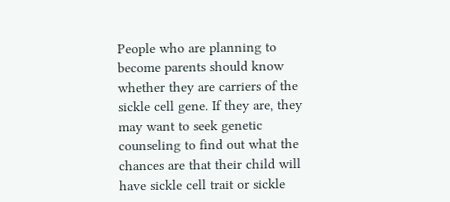People who are planning to become parents should know whether they are carriers of the sickle cell gene. If they are, they may want to seek genetic counseling to find out what the chances are that their child will have sickle cell trait or sickle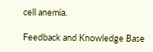cell anemia.

Feedback and Knowledge Base